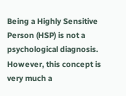Being a Highly Sensitive Person (HSP) is not a psychological diagnosis. However, this concept is very much a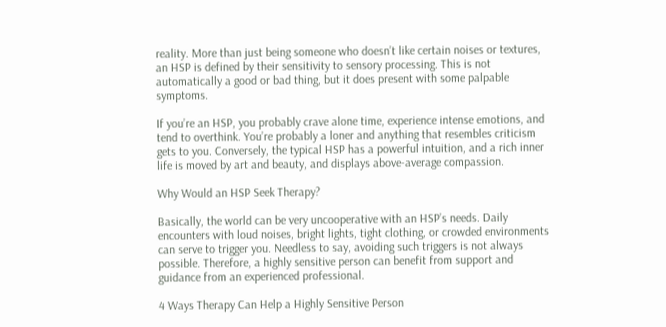reality. More than just being someone who doesn’t like certain noises or textures, an HSP is defined by their sensitivity to sensory processing. This is not automatically a good or bad thing, but it does present with some palpable symptoms.

If you’re an HSP, you probably crave alone time, experience intense emotions, and tend to overthink. You’re probably a loner and anything that resembles criticism gets to you. Conversely, the typical HSP has a powerful intuition, and a rich inner life is moved by art and beauty, and displays above-average compassion.

Why Would an HSP Seek Therapy?

Basically, the world can be very uncooperative with an HSP’s needs. Daily encounters with loud noises, bright lights, tight clothing, or crowded environments can serve to trigger you. Needless to say, avoiding such triggers is not always possible. Therefore, a highly sensitive person can benefit from support and guidance from an experienced professional.

4 Ways Therapy Can Help a Highly Sensitive Person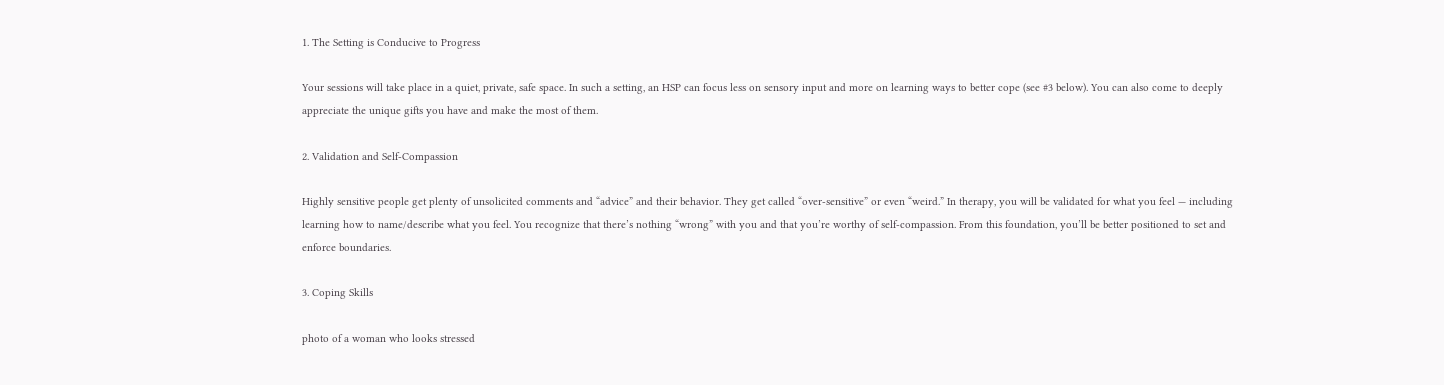1. The Setting is Conducive to Progress

Your sessions will take place in a quiet, private, safe space. In such a setting, an HSP can focus less on sensory input and more on learning ways to better cope (see #3 below). You can also come to deeply appreciate the unique gifts you have and make the most of them.

2. Validation and Self-Compassion

Highly sensitive people get plenty of unsolicited comments and “advice” and their behavior. They get called “over-sensitive” or even “weird.” In therapy, you will be validated for what you feel — including learning how to name/describe what you feel. You recognize that there’s nothing “wrong” with you and that you’re worthy of self-compassion. From this foundation, you’ll be better positioned to set and enforce boundaries.

3. Coping Skills

photo of a woman who looks stressed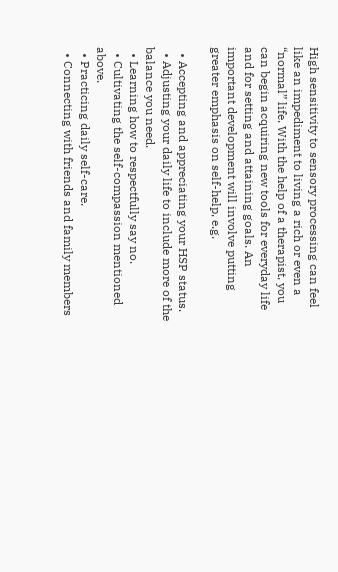High sensitivity to sensory processing can feel like an impediment to living a rich or even a “normal” life. With the help of a therapist, you can begin acquiring new tools for everyday life and for setting and attaining goals. An important development will involve putting greater emphasis on self-help, e.g.

  • Accepting and appreciating your HSP status.
  • Adjusting your daily life to include more of the balance you need.
  • Learning how to respectfully say no.
  • Cultivating the self-compassion mentioned above.
  • Practicing daily self-care.
  • Connecting with friends and family members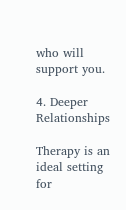who will support you.

4. Deeper Relationships

Therapy is an ideal setting for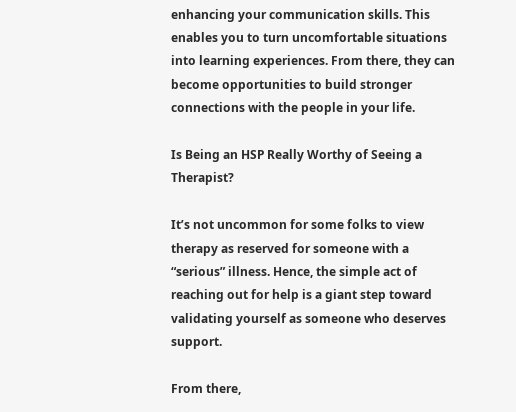enhancing your communication skills. This enables you to turn uncomfortable situations into learning experiences. From there, they can become opportunities to build stronger connections with the people in your life.

Is Being an HSP Really Worthy of Seeing a Therapist?

It’s not uncommon for some folks to view therapy as reserved for someone with a “serious” illness. Hence, the simple act of reaching out for help is a giant step toward validating yourself as someone who deserves support.

From there,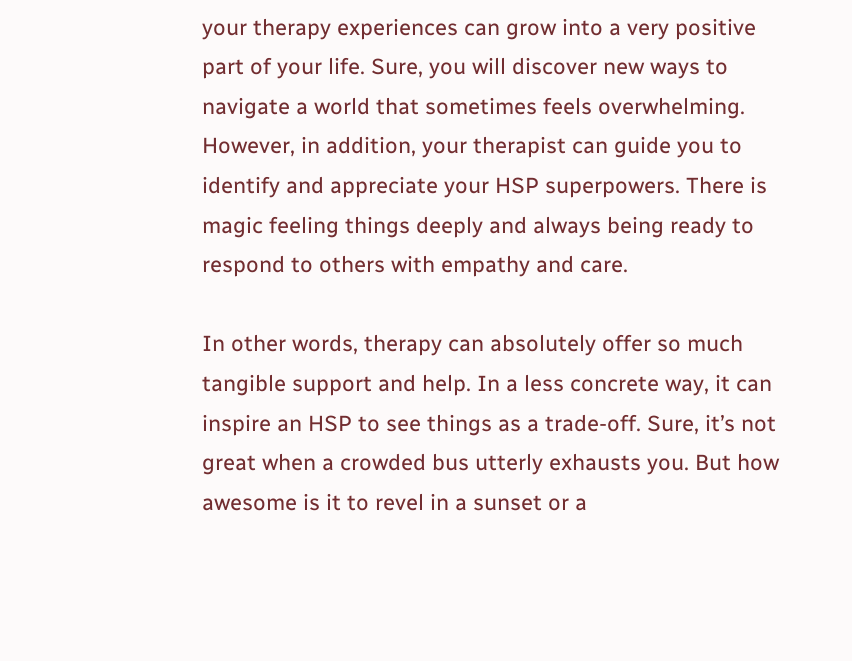your therapy experiences can grow into a very positive part of your life. Sure, you will discover new ways to navigate a world that sometimes feels overwhelming. However, in addition, your therapist can guide you to identify and appreciate your HSP superpowers. There is magic feeling things deeply and always being ready to respond to others with empathy and care.

In other words, therapy can absolutely offer so much tangible support and help. In a less concrete way, it can inspire an HSP to see things as a trade-off. Sure, it’s not great when a crowded bus utterly exhausts you. But how awesome is it to revel in a sunset or a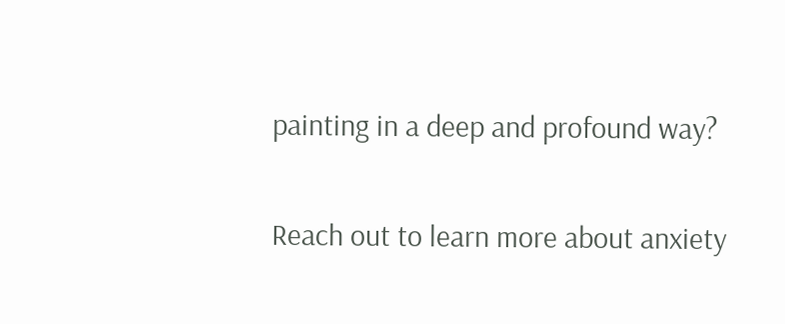painting in a deep and profound way?

Reach out to learn more about anxiety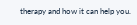therapy and how it can help you.